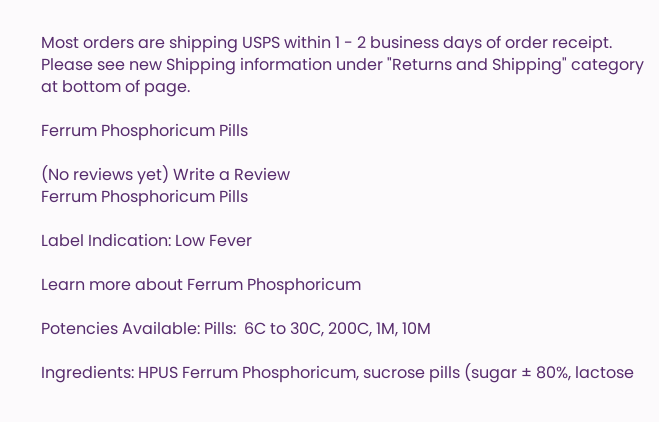Most orders are shipping USPS within 1 - 2 business days of order receipt. Please see new Shipping information under "Returns and Shipping" category at bottom of page.

Ferrum Phosphoricum Pills

(No reviews yet) Write a Review
Ferrum Phosphoricum Pills

Label Indication: Low Fever

Learn more about Ferrum Phosphoricum

Potencies Available: Pills:  6C to 30C, 200C, 1M, 10M

Ingredients: HPUS Ferrum Phosphoricum, sucrose pills (sugar ± 80%, lactose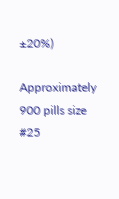±20%)

Approximately 900 pills size #25